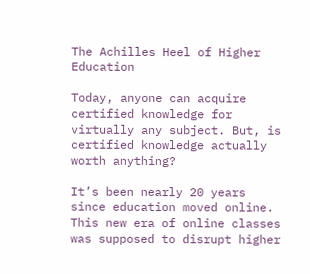The Achilles Heel of Higher Education

Today, anyone can acquire certified knowledge for virtually any subject. But, is certified knowledge actually worth anything?

It’s been nearly 20 years since education moved online. This new era of online classes was supposed to disrupt higher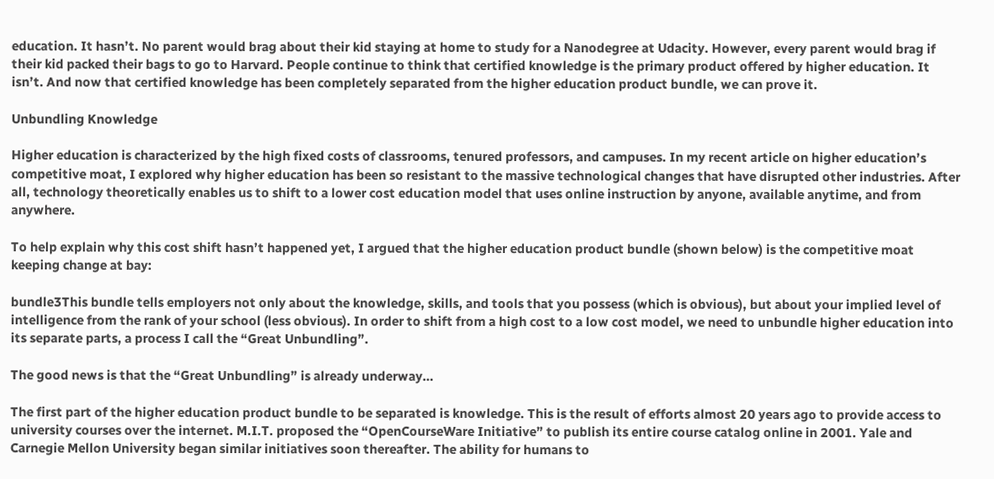education. It hasn’t. No parent would brag about their kid staying at home to study for a Nanodegree at Udacity. However, every parent would brag if their kid packed their bags to go to Harvard. People continue to think that certified knowledge is the primary product offered by higher education. It isn’t. And now that certified knowledge has been completely separated from the higher education product bundle, we can prove it.

Unbundling Knowledge

Higher education is characterized by the high fixed costs of classrooms, tenured professors, and campuses. In my recent article on higher education’s competitive moat, I explored why higher education has been so resistant to the massive technological changes that have disrupted other industries. After all, technology theoretically enables us to shift to a lower cost education model that uses online instruction by anyone, available anytime, and from anywhere.

To help explain why this cost shift hasn’t happened yet, I argued that the higher education product bundle (shown below) is the competitive moat keeping change at bay:

bundle3This bundle tells employers not only about the knowledge, skills, and tools that you possess (which is obvious), but about your implied level of intelligence from the rank of your school (less obvious). In order to shift from a high cost to a low cost model, we need to unbundle higher education into its separate parts, a process I call the “Great Unbundling”.

The good news is that the “Great Unbundling” is already underway…

The first part of the higher education product bundle to be separated is knowledge. This is the result of efforts almost 20 years ago to provide access to university courses over the internet. M.I.T. proposed the “OpenCourseWare Initiative” to publish its entire course catalog online in 2001. Yale and Carnegie Mellon University began similar initiatives soon thereafter. The ability for humans to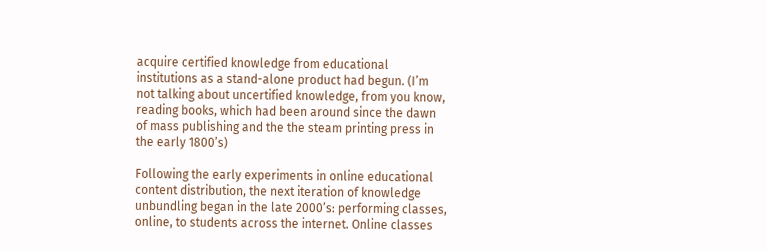acquire certified knowledge from educational institutions as a stand-alone product had begun. (I’m not talking about uncertified knowledge, from you know, reading books, which had been around since the dawn of mass publishing and the the steam printing press in the early 1800’s)

Following the early experiments in online educational content distribution, the next iteration of knowledge unbundling began in the late 2000’s: performing classes, online, to students across the internet. Online classes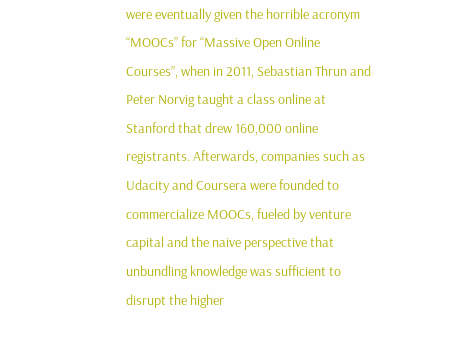were eventually given the horrible acronym “MOOCs” for “Massive Open Online Courses”, when in 2011, Sebastian Thrun and Peter Norvig taught a class online at Stanford that drew 160,000 online registrants. Afterwards, companies such as Udacity and Coursera were founded to commercialize MOOCs, fueled by venture capital and the naive perspective that unbundling knowledge was sufficient to disrupt the higher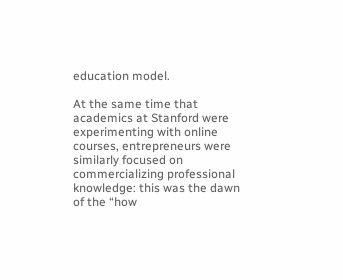education model.

At the same time that academics at Stanford were experimenting with online courses, entrepreneurs were similarly focused on commercializing professional knowledge: this was the dawn of the “how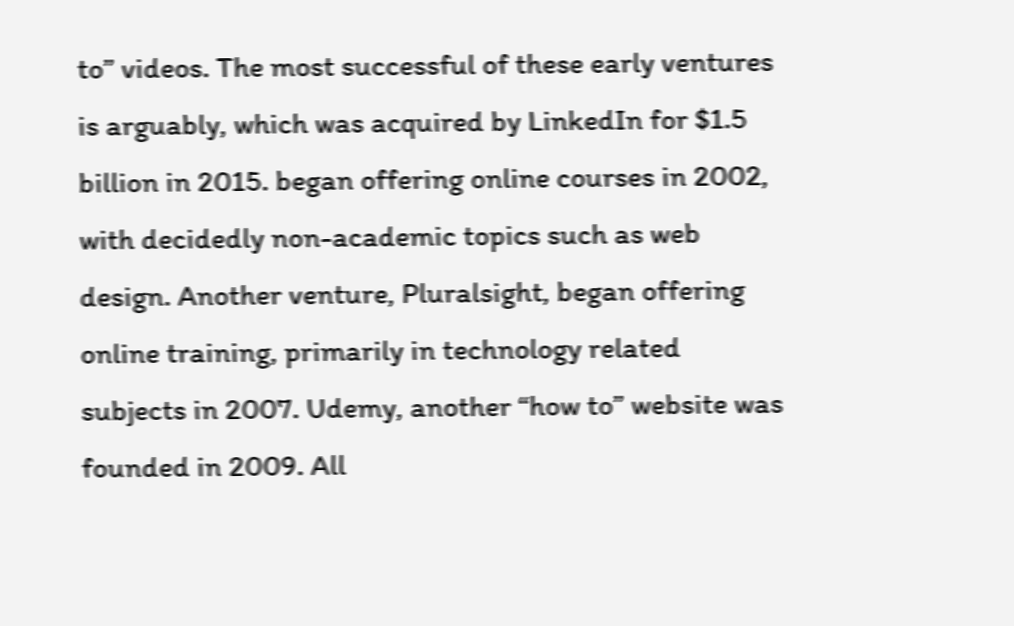to” videos. The most successful of these early ventures is arguably, which was acquired by LinkedIn for $1.5 billion in 2015. began offering online courses in 2002, with decidedly non-academic topics such as web design. Another venture, Pluralsight, began offering online training, primarily in technology related subjects in 2007. Udemy, another “how to” website was founded in 2009. All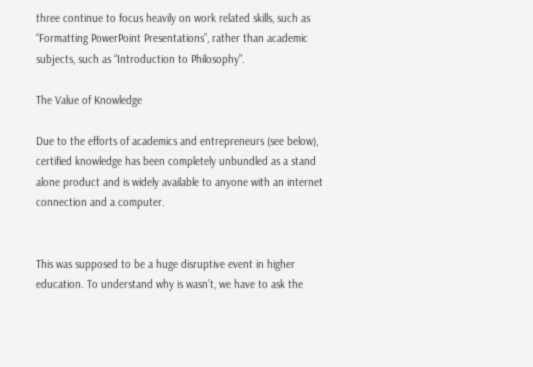three continue to focus heavily on work related skills, such as “Formatting PowerPoint Presentations”, rather than academic subjects, such as “Introduction to Philosophy”.

The Value of Knowledge

Due to the efforts of academics and entrepreneurs (see below), certified knowledge has been completely unbundled as a stand alone product and is widely available to anyone with an internet connection and a computer.


This was supposed to be a huge disruptive event in higher education. To understand why is wasn’t, we have to ask the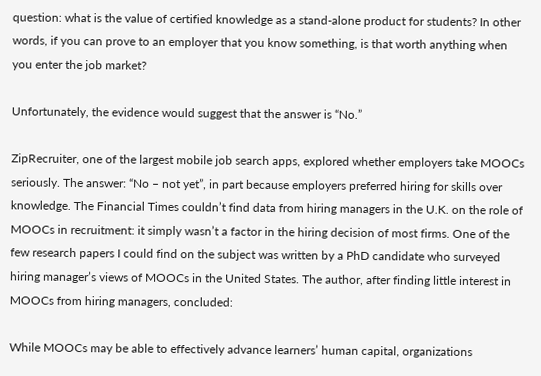question: what is the value of certified knowledge as a stand-alone product for students? In other words, if you can prove to an employer that you know something, is that worth anything when you enter the job market?

Unfortunately, the evidence would suggest that the answer is “No.”

ZipRecruiter, one of the largest mobile job search apps, explored whether employers take MOOCs seriously. The answer: “No – not yet”, in part because employers preferred hiring for skills over knowledge. The Financial Times couldn’t find data from hiring managers in the U.K. on the role of MOOCs in recruitment: it simply wasn’t a factor in the hiring decision of most firms. One of the few research papers I could find on the subject was written by a PhD candidate who surveyed hiring manager’s views of MOOCs in the United States. The author, after finding little interest in MOOCs from hiring managers, concluded:

While MOOCs may be able to effectively advance learners’ human capital, organizations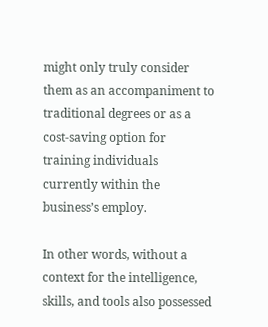might only truly consider them as an accompaniment to traditional degrees or as a cost-saving option for training individuals currently within the business’s employ.

In other words, without a context for the intelligence, skills, and tools also possessed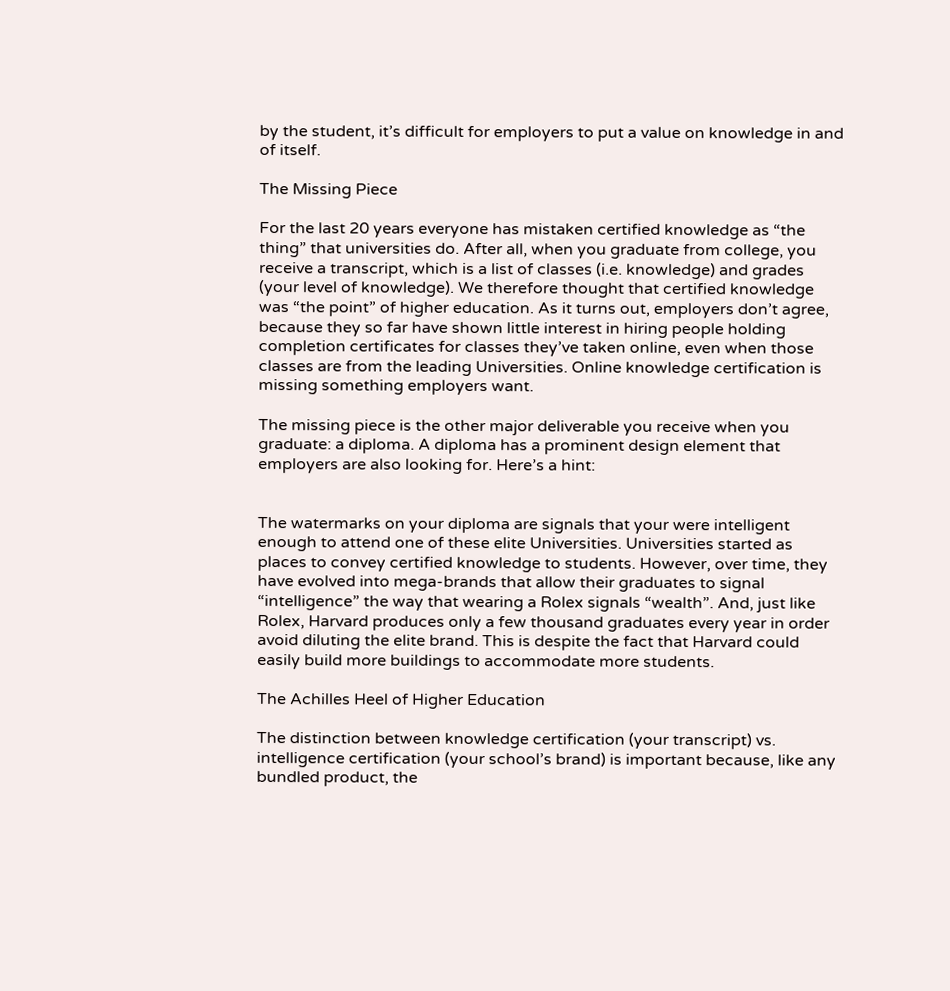by the student, it’s difficult for employers to put a value on knowledge in and of itself.

The Missing Piece

For the last 20 years everyone has mistaken certified knowledge as “the thing” that universities do. After all, when you graduate from college, you receive a transcript, which is a list of classes (i.e. knowledge) and grades (your level of knowledge). We therefore thought that certified knowledge was “the point” of higher education. As it turns out, employers don’t agree, because they so far have shown little interest in hiring people holding completion certificates for classes they’ve taken online, even when those classes are from the leading Universities. Online knowledge certification is missing something employers want.

The missing piece is the other major deliverable you receive when you graduate: a diploma. A diploma has a prominent design element that employers are also looking for. Here’s a hint:


The watermarks on your diploma are signals that your were intelligent enough to attend one of these elite Universities. Universities started as places to convey certified knowledge to students. However, over time, they have evolved into mega-brands that allow their graduates to signal “intelligence” the way that wearing a Rolex signals “wealth”. And, just like Rolex, Harvard produces only a few thousand graduates every year in order avoid diluting the elite brand. This is despite the fact that Harvard could easily build more buildings to accommodate more students.

The Achilles Heel of Higher Education

The distinction between knowledge certification (your transcript) vs. intelligence certification (your school’s brand) is important because, like any bundled product, the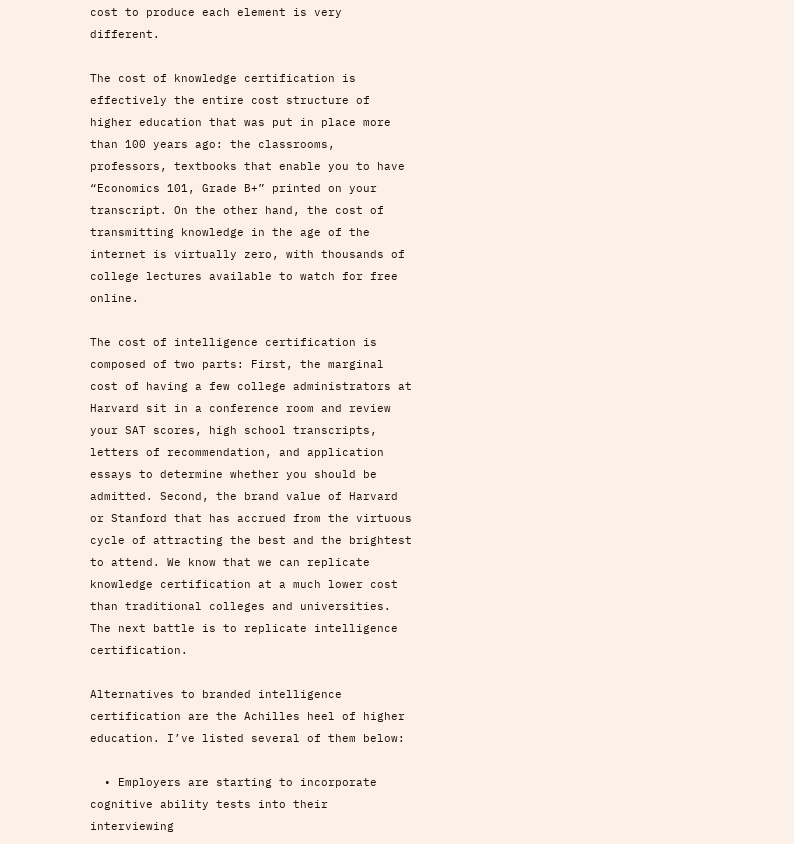cost to produce each element is very different.

The cost of knowledge certification is effectively the entire cost structure of higher education that was put in place more than 100 years ago: the classrooms, professors, textbooks that enable you to have “Economics 101, Grade B+” printed on your transcript. On the other hand, the cost of transmitting knowledge in the age of the internet is virtually zero, with thousands of college lectures available to watch for free online.

The cost of intelligence certification is composed of two parts: First, the marginal cost of having a few college administrators at Harvard sit in a conference room and review your SAT scores, high school transcripts, letters of recommendation, and application essays to determine whether you should be admitted. Second, the brand value of Harvard or Stanford that has accrued from the virtuous cycle of attracting the best and the brightest to attend. We know that we can replicate knowledge certification at a much lower cost than traditional colleges and universities. The next battle is to replicate intelligence certification.

Alternatives to branded intelligence certification are the Achilles heel of higher education. I’ve listed several of them below:

  • Employers are starting to incorporate cognitive ability tests into their interviewing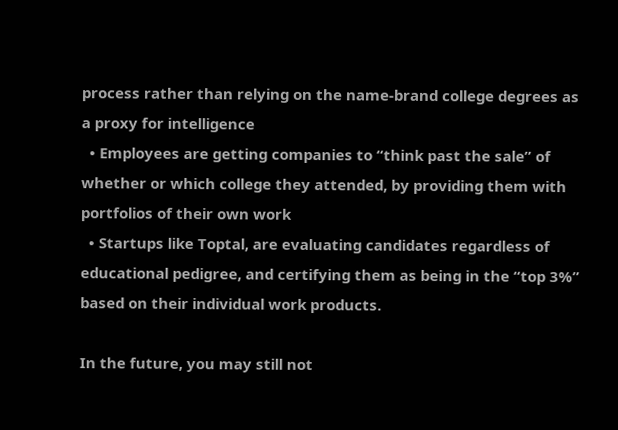process rather than relying on the name-brand college degrees as a proxy for intelligence
  • Employees are getting companies to “think past the sale” of whether or which college they attended, by providing them with portfolios of their own work
  • Startups like Toptal, are evaluating candidates regardless of educational pedigree, and certifying them as being in the “top 3%” based on their individual work products.

In the future, you may still not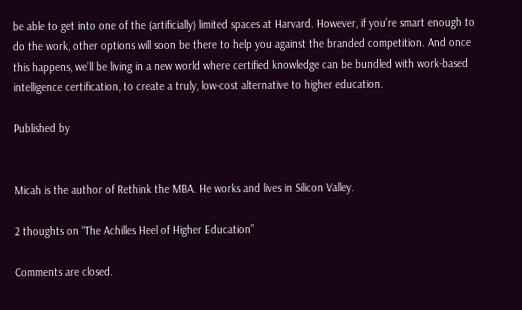be able to get into one of the (artificially) limited spaces at Harvard. However, if you’re smart enough to do the work, other options will soon be there to help you against the branded competition. And once this happens, we’ll be living in a new world where certified knowledge can be bundled with work-based intelligence certification, to create a truly, low-cost alternative to higher education.

Published by


Micah is the author of Rethink the MBA. He works and lives in Silicon Valley.

2 thoughts on “The Achilles Heel of Higher Education”

Comments are closed.